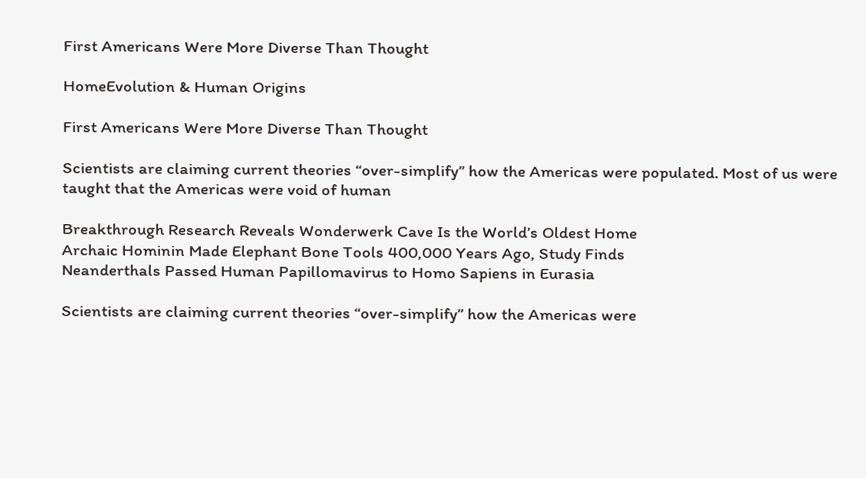First Americans Were More Diverse Than Thought

HomeEvolution & Human Origins

First Americans Were More Diverse Than Thought

Scientists are claiming current theories “over-simplify” how the Americas were populated. Most of us were taught that the Americas were void of human

Breakthrough Research Reveals Wonderwerk Cave Is the World’s Oldest Home
Archaic Hominin Made Elephant Bone Tools 400,000 Years Ago, Study Finds
Neanderthals Passed Human Papillomavirus to Homo Sapiens in Eurasia

Scientists are claiming current theories “over-simplify” how the Americas were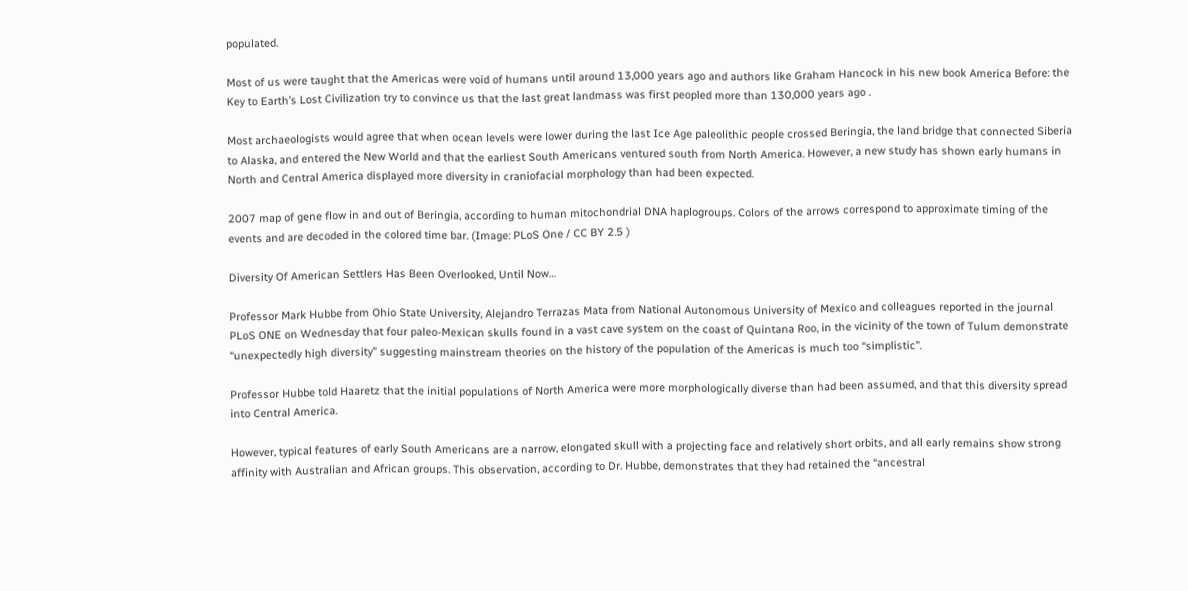populated.

Most of us were taught that the Americas were void of humans until around 13,000 years ago and authors like Graham Hancock in his new book America Before: the Key to Earth’s Lost Civilization try to convince us that the last great landmass was first peopled more than 130,000 years ago .

Most archaeologists would agree that when ocean levels were lower during the last Ice Age paleolithic people crossed Beringia, the land bridge that connected Siberia to Alaska, and entered the New World and that the earliest South Americans ventured south from North America. However, a new study has shown early humans in North and Central America displayed more diversity in craniofacial morphology than had been expected.

2007 map of gene flow in and out of Beringia, according to human mitochondrial DNA haplogroups. Colors of the arrows correspond to approximate timing of the events and are decoded in the colored time bar. (Image: PLoS One / CC BY 2.5 )

Diversity Of American Settlers Has Been Overlooked, Until Now…

Professor Mark Hubbe from Ohio State University, Alejandro Terrazas Mata from National Autonomous University of Mexico and colleagues reported in the journal PLoS ONE on Wednesday that four paleo-Mexican skulls found in a vast cave system on the coast of Quintana Roo, in the vicinity of the town of Tulum demonstrate “unexpectedly high diversity” suggesting mainstream theories on the history of the population of the Americas is much too “simplistic”.

Professor Hubbe told Haaretz that the initial populations of North America were more morphologically diverse than had been assumed, and that this diversity spread into Central America.

However, typical features of early South Americans are a narrow, elongated skull with a projecting face and relatively short orbits, and all early remains show strong affinity with Australian and African groups. This observation, according to Dr. Hubbe, demonstrates that they had retained the “ancestral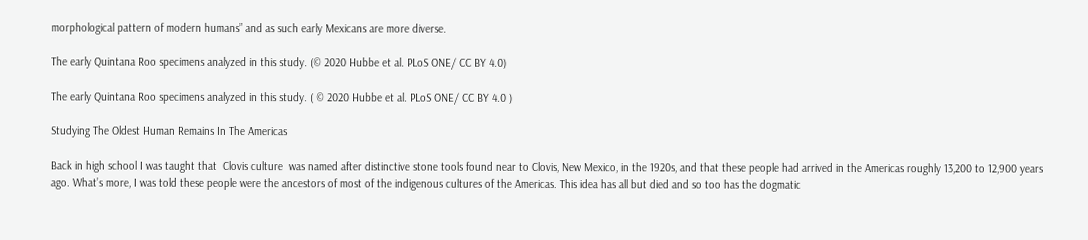morphological pattern of modern humans” and as such early Mexicans are more diverse.

The early Quintana Roo specimens analyzed in this study. (© 2020 Hubbe et al. PLoS ONE/ CC BY 4.0)

The early Quintana Roo specimens analyzed in this study. ( © 2020 Hubbe et al. PLoS ONE/ CC BY 4.0 )

Studying The Oldest Human Remains In The Americas

Back in high school I was taught that  Clovis culture  was named after distinctive stone tools found near to Clovis, New Mexico, in the 1920s, and that these people had arrived in the Americas roughly 13,200 to 12,900 years ago. What’s more, I was told these people were the ancestors of most of the indigenous cultures of the Americas. This idea has all but died and so too has the dogmatic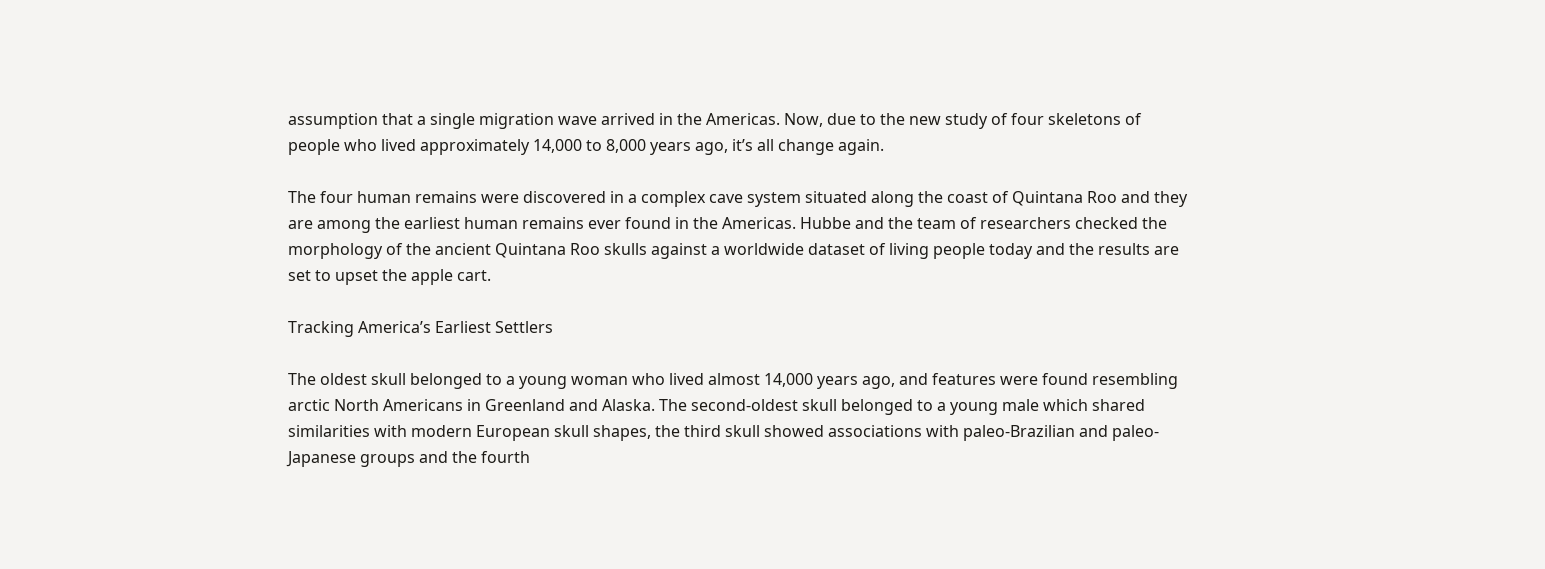assumption that a single migration wave arrived in the Americas. Now, due to the new study of four skeletons of people who lived approximately 14,000 to 8,000 years ago, it’s all change again.

The four human remains were discovered in a complex cave system situated along the coast of Quintana Roo and they are among the earliest human remains ever found in the Americas. Hubbe and the team of researchers checked the morphology of the ancient Quintana Roo skulls against a worldwide dataset of living people today and the results are set to upset the apple cart.

Tracking America’s Earliest Settlers

The oldest skull belonged to a young woman who lived almost 14,000 years ago, and features were found resembling arctic North Americans in Greenland and Alaska. The second-oldest skull belonged to a young male which shared similarities with modern European skull shapes, the third skull showed associations with paleo-Brazilian and paleo-Japanese groups and the fourth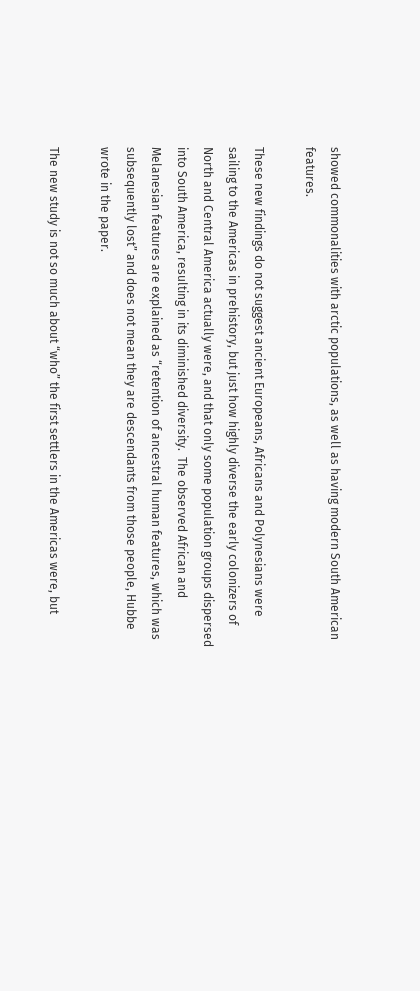showed commonalities with arctic populations, as well as having modern South American features.

These new findings do not suggest ancient Europeans, Africans and Polynesians were sailing to the Americas in prehistory, but just how highly diverse the early colonizers of North and Central America actually were, and that only some population groups dispersed into South America, resulting in its diminished diversity.  The observed African and Melanesian features are explained as “retention of ancestral human features, which was subsequently lost” and does not mean they are descendants from those people, Hubbe wrote in the paper.

The new study is not so much about “who” the first settlers in the Americas were, but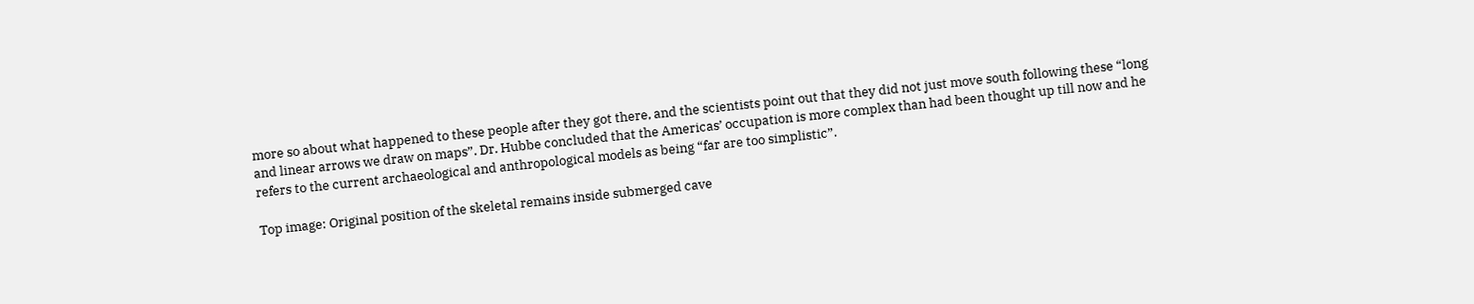more so about what happened to these people after they got there, and the scientists point out that they did not just move south following these “long and linear arrows we draw on maps”. Dr. Hubbe concluded that the Americas’ occupation is more complex than had been thought up till now and he refers to the current archaeological and anthropological models as being “far are too simplistic”.

Top image: Original position of the skeletal remains inside submerged cave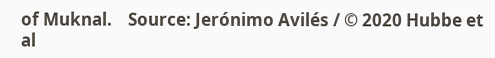of Muknal.    Source: Jerónimo Avilés / © 2020 Hubbe et al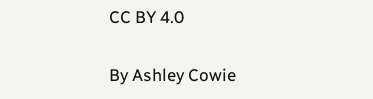CC BY 4.0

By Ashley Cowie